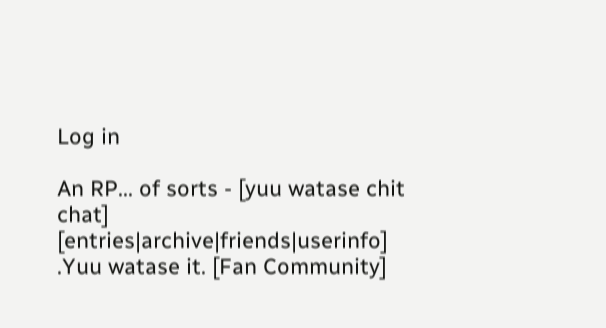Log in

An RP... of sorts - [yuu watase chit chat] [entries|archive|friends|userinfo]
.Yuu watase it. [Fan Community]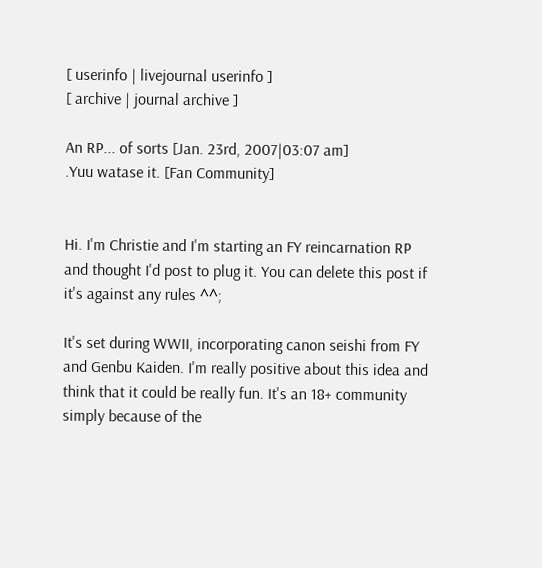[ userinfo | livejournal userinfo ]
[ archive | journal archive ]

An RP... of sorts [Jan. 23rd, 2007|03:07 am]
.Yuu watase it. [Fan Community]


Hi. I'm Christie and I'm starting an FY reincarnation RP and thought I'd post to plug it. You can delete this post if it's against any rules ^^;

It's set during WWII, incorporating canon seishi from FY and Genbu Kaiden. I'm really positive about this idea and think that it could be really fun. It's an 18+ community simply because of the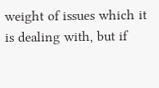weight of issues which it is dealing with, but if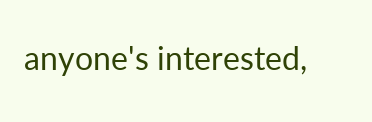anyone's interested,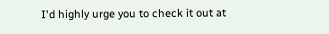I'd highly urge you to check it out at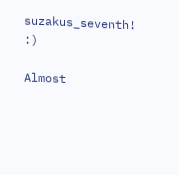suzakus_seventh! :)

Almost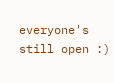everyone's still open :)